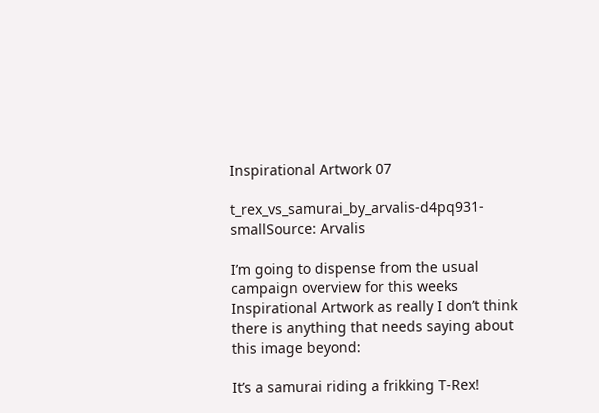Inspirational Artwork 07

t_rex_vs_samurai_by_arvalis-d4pq931-smallSource: Arvalis

I’m going to dispense from the usual campaign overview for this weeks Inspirational Artwork as really I don’t think there is anything that needs saying about this image beyond:

It’s a samurai riding a frikking T-Rex!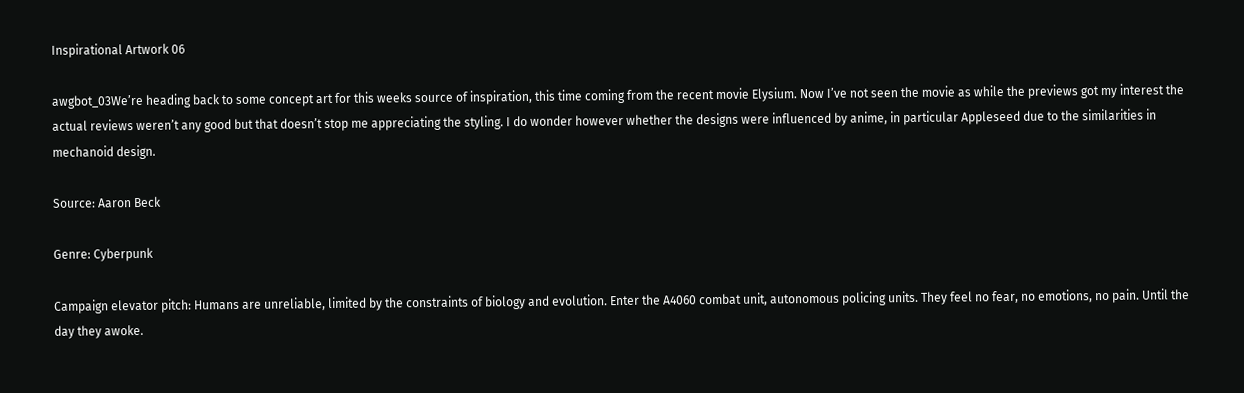Inspirational Artwork 06

awgbot_03We’re heading back to some concept art for this weeks source of inspiration, this time coming from the recent movie Elysium. Now I’ve not seen the movie as while the previews got my interest the actual reviews weren’t any good but that doesn’t stop me appreciating the styling. I do wonder however whether the designs were influenced by anime, in particular Appleseed due to the similarities in mechanoid design.

Source: Aaron Beck

Genre: Cyberpunk

Campaign elevator pitch: Humans are unreliable, limited by the constraints of biology and evolution. Enter the A4060 combat unit, autonomous policing units. They feel no fear, no emotions, no pain. Until the day they awoke.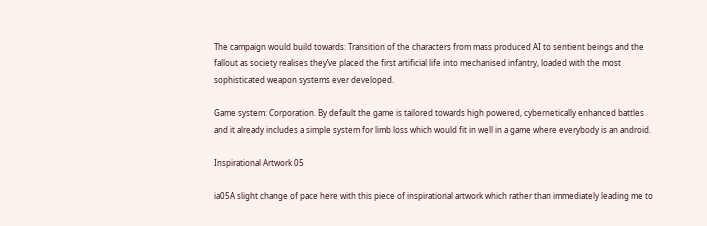The campaign would build towards: Transition of the characters from mass produced AI to sentient beings and the fallout as society realises they’ve placed the first artificial life into mechanised infantry, loaded with the most sophisticated weapon systems ever developed.

Game system: Corporation. By default the game is tailored towards high powered, cybernetically enhanced battles and it already includes a simple system for limb loss which would fit in well in a game where everybody is an android.

Inspirational Artwork 05

ia05A slight change of pace here with this piece of inspirational artwork which rather than immediately leading me to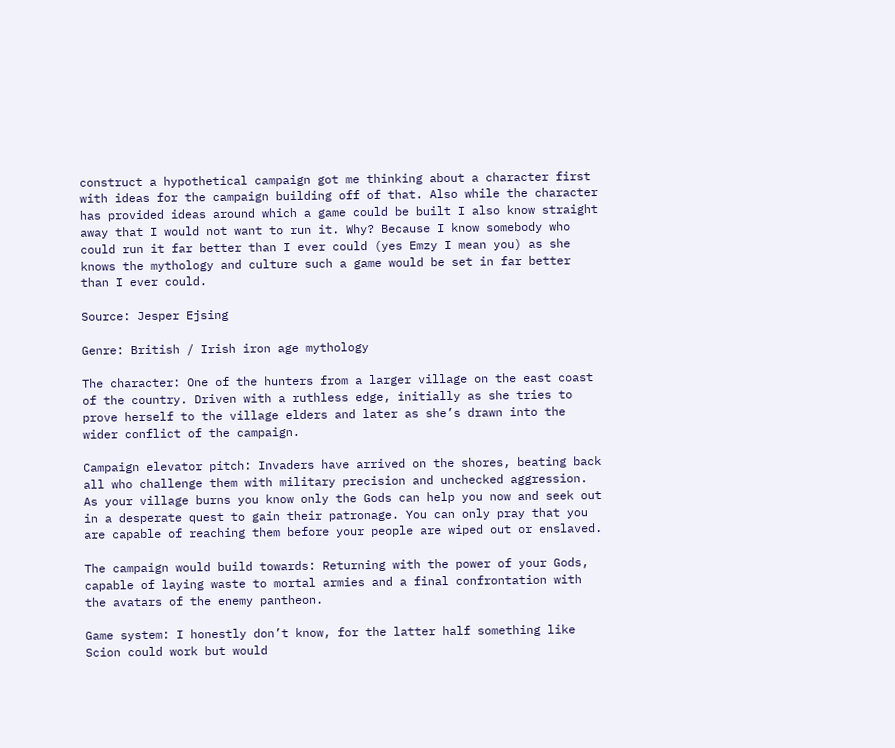construct a hypothetical campaign got me thinking about a character first with ideas for the campaign building off of that. Also while the character has provided ideas around which a game could be built I also know straight away that I would not want to run it. Why? Because I know somebody who could run it far better than I ever could (yes Emzy I mean you) as she knows the mythology and culture such a game would be set in far better than I ever could.

Source: Jesper Ejsing

Genre: British / Irish iron age mythology

The character: One of the hunters from a larger village on the east coast of the country. Driven with a ruthless edge, initially as she tries to prove herself to the village elders and later as she’s drawn into the wider conflict of the campaign.

Campaign elevator pitch: Invaders have arrived on the shores, beating back all who challenge them with military precision and unchecked aggression. As your village burns you know only the Gods can help you now and seek out in a desperate quest to gain their patronage. You can only pray that you are capable of reaching them before your people are wiped out or enslaved.

The campaign would build towards: Returning with the power of your Gods, capable of laying waste to mortal armies and a final confrontation with the avatars of the enemy pantheon.

Game system: I honestly don’t know, for the latter half something like Scion could work but would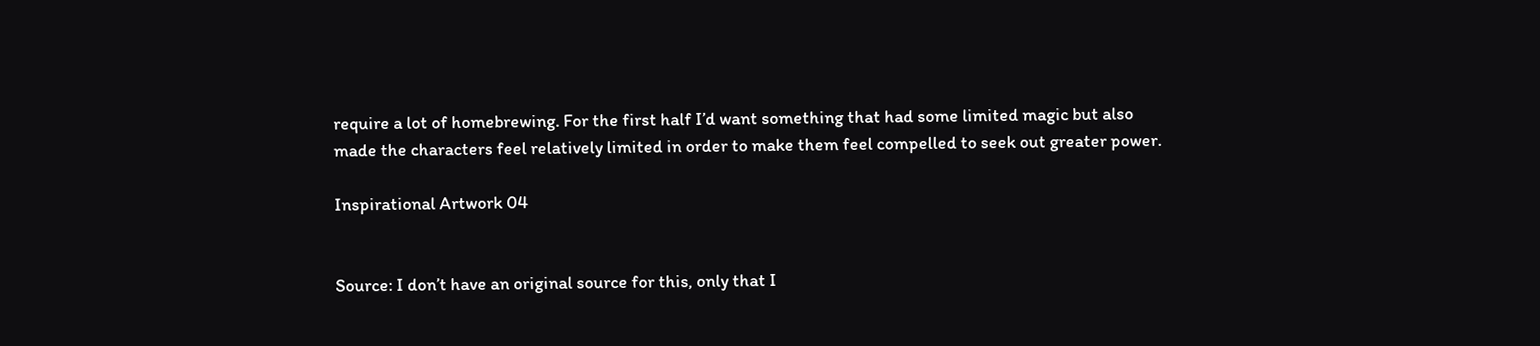require a lot of homebrewing. For the first half I’d want something that had some limited magic but also made the characters feel relatively limited in order to make them feel compelled to seek out greater power.

Inspirational Artwork 04


Source: I don’t have an original source for this, only that I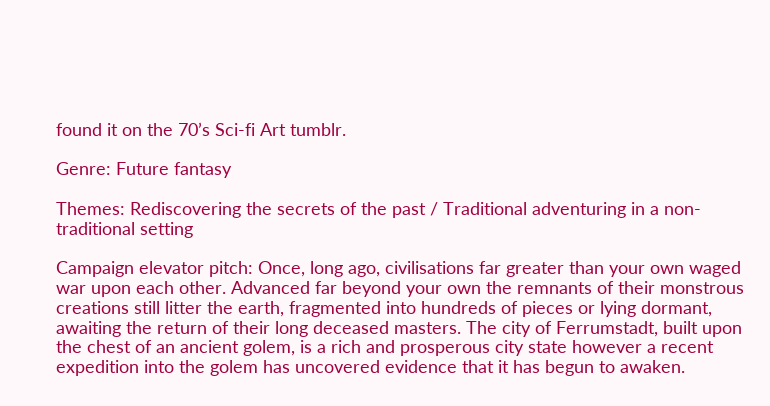found it on the 70’s Sci-fi Art tumblr.

Genre: Future fantasy

Themes: Rediscovering the secrets of the past / Traditional adventuring in a non-traditional setting

Campaign elevator pitch: Once, long ago, civilisations far greater than your own waged war upon each other. Advanced far beyond your own the remnants of their monstrous creations still litter the earth, fragmented into hundreds of pieces or lying dormant, awaiting the return of their long deceased masters. The city of Ferrumstadt, built upon the chest of an ancient golem, is a rich and prosperous city state however a recent expedition into the golem has uncovered evidence that it has begun to awaken.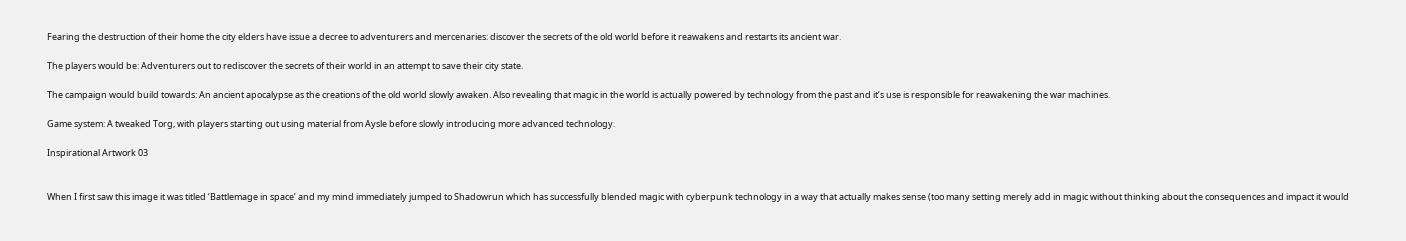Fearing the destruction of their home the city elders have issue a decree to adventurers and mercenaries: discover the secrets of the old world before it reawakens and restarts its ancient war.

The players would be: Adventurers out to rediscover the secrets of their world in an attempt to save their city state.

The campaign would build towards: An ancient apocalypse as the creations of the old world slowly awaken. Also revealing that magic in the world is actually powered by technology from the past and it’s use is responsible for reawakening the war machines.

Game system: A tweaked Torg, with players starting out using material from Aysle before slowly introducing more advanced technology.

Inspirational Artwork 03


When I first saw this image it was titled ‘Battlemage in space’ and my mind immediately jumped to Shadowrun which has successfully blended magic with cyberpunk technology in a way that actually makes sense (too many setting merely add in magic without thinking about the consequences and impact it would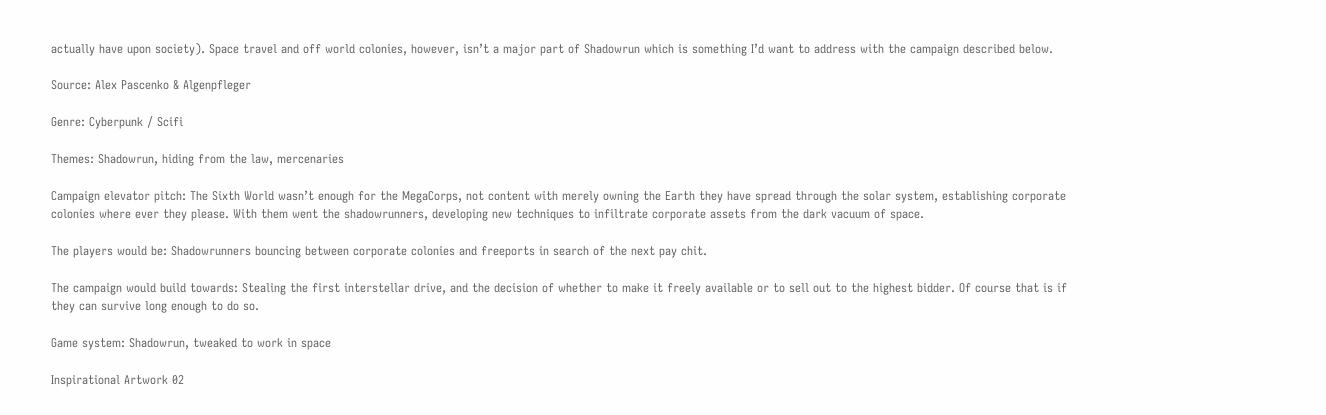actually have upon society). Space travel and off world colonies, however, isn’t a major part of Shadowrun which is something I’d want to address with the campaign described below.

Source: Alex Pascenko & Algenpfleger

Genre: Cyberpunk / Scifi

Themes: Shadowrun, hiding from the law, mercenaries

Campaign elevator pitch: The Sixth World wasn’t enough for the MegaCorps, not content with merely owning the Earth they have spread through the solar system, establishing corporate colonies where ever they please. With them went the shadowrunners, developing new techniques to infiltrate corporate assets from the dark vacuum of space.

The players would be: Shadowrunners bouncing between corporate colonies and freeports in search of the next pay chit.

The campaign would build towards: Stealing the first interstellar drive, and the decision of whether to make it freely available or to sell out to the highest bidder. Of course that is if they can survive long enough to do so.

Game system: Shadowrun, tweaked to work in space

Inspirational Artwork 02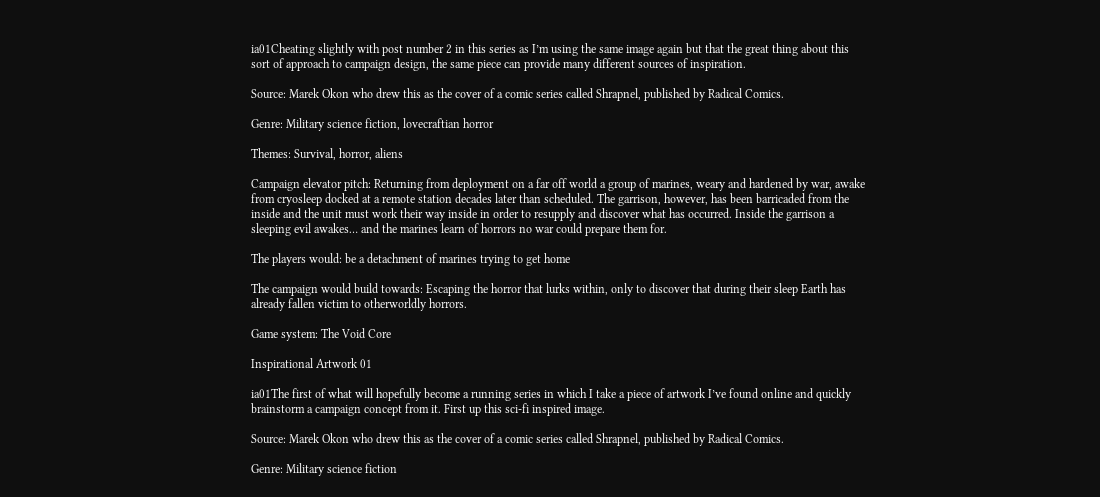ia01Cheating slightly with post number 2 in this series as I’m using the same image again but that the great thing about this sort of approach to campaign design, the same piece can provide many different sources of inspiration.

Source: Marek Okon who drew this as the cover of a comic series called Shrapnel, published by Radical Comics.

Genre: Military science fiction, lovecraftian horror

Themes: Survival, horror, aliens

Campaign elevator pitch: Returning from deployment on a far off world a group of marines, weary and hardened by war, awake from cryosleep docked at a remote station decades later than scheduled. The garrison, however, has been barricaded from the inside and the unit must work their way inside in order to resupply and discover what has occurred. Inside the garrison a sleeping evil awakes… and the marines learn of horrors no war could prepare them for.

The players would: be a detachment of marines trying to get home

The campaign would build towards: Escaping the horror that lurks within, only to discover that during their sleep Earth has already fallen victim to otherworldly horrors.

Game system: The Void Core

Inspirational Artwork 01

ia01The first of what will hopefully become a running series in which I take a piece of artwork I’ve found online and quickly brainstorm a campaign concept from it. First up this sci-fi inspired image.

Source: Marek Okon who drew this as the cover of a comic series called Shrapnel, published by Radical Comics.

Genre: Military science fiction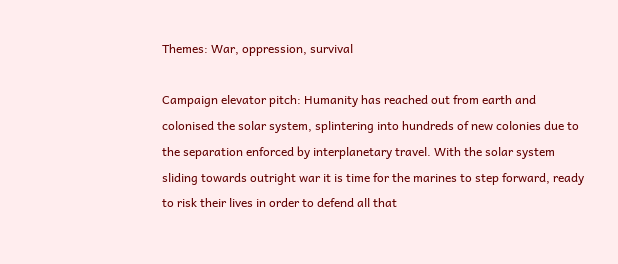Themes: War, oppression, survival

Campaign elevator pitch: Humanity has reached out from earth and colonised the solar system, splintering into hundreds of new colonies due to the separation enforced by interplanetary travel. With the solar system sliding towards outright war it is time for the marines to step forward, ready to risk their lives in order to defend all that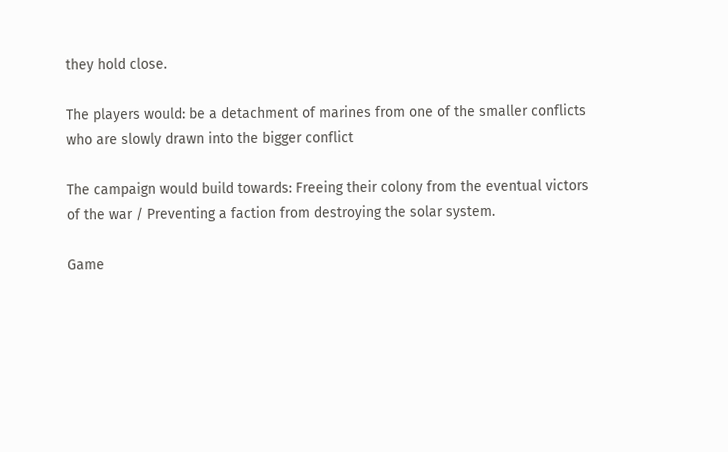they hold close.

The players would: be a detachment of marines from one of the smaller conflicts who are slowly drawn into the bigger conflict

The campaign would build towards: Freeing their colony from the eventual victors of the war / Preventing a faction from destroying the solar system.

Game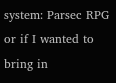system: Parsec RPG or if I wanted to bring in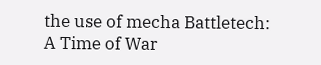the use of mecha Battletech: A Time of War